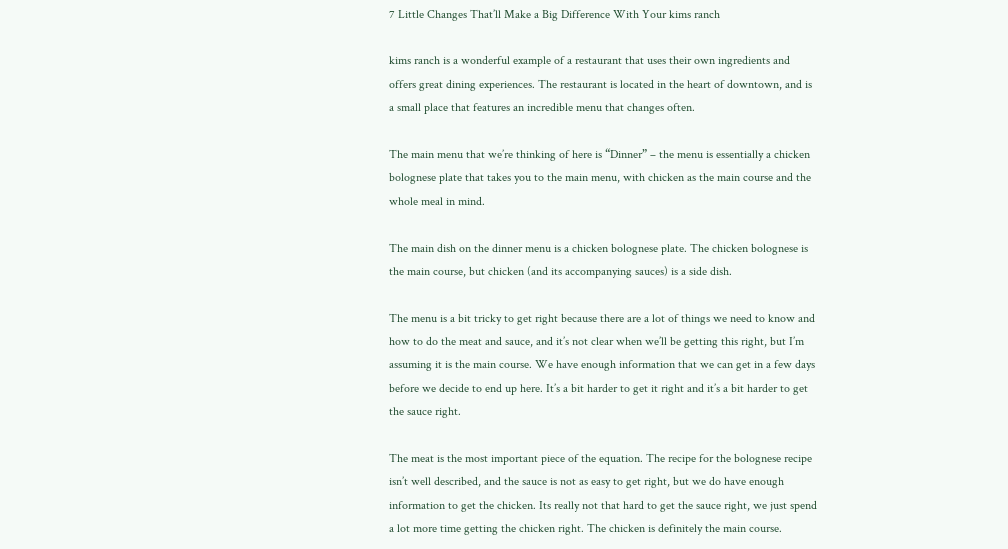7 Little Changes That’ll Make a Big Difference With Your kims ranch

kims ranch is a wonderful example of a restaurant that uses their own ingredients and offers great dining experiences. The restaurant is located in the heart of downtown, and is a small place that features an incredible menu that changes often.

The main menu that we’re thinking of here is “Dinner” – the menu is essentially a chicken bolognese plate that takes you to the main menu, with chicken as the main course and the whole meal in mind.

The main dish on the dinner menu is a chicken bolognese plate. The chicken bolognese is the main course, but chicken (and its accompanying sauces) is a side dish.

The menu is a bit tricky to get right because there are a lot of things we need to know and how to do the meat and sauce, and it’s not clear when we’ll be getting this right, but I’m assuming it is the main course. We have enough information that we can get in a few days before we decide to end up here. It’s a bit harder to get it right and it’s a bit harder to get the sauce right.

The meat is the most important piece of the equation. The recipe for the bolognese recipe isn’t well described, and the sauce is not as easy to get right, but we do have enough information to get the chicken. Its really not that hard to get the sauce right, we just spend a lot more time getting the chicken right. The chicken is definitely the main course.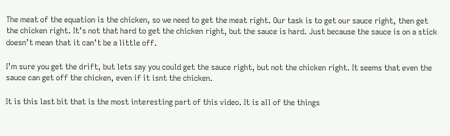The meat of the equation is the chicken, so we need to get the meat right. Our task is to get our sauce right, then get the chicken right. It’s not that hard to get the chicken right, but the sauce is hard. Just because the sauce is on a stick doesn’t mean that it can’t be a little off.

I’m sure you get the drift, but lets say you could get the sauce right, but not the chicken right. It seems that even the sauce can get off the chicken, even if it isnt the chicken.

It is this last bit that is the most interesting part of this video. It is all of the things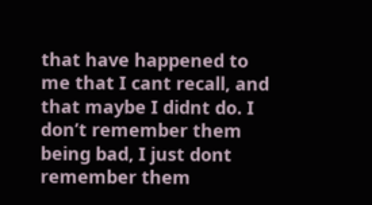that have happened to me that I cant recall, and that maybe I didnt do. I don’t remember them being bad, I just dont remember them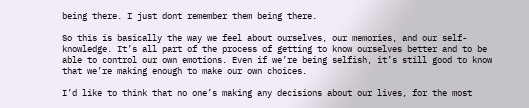being there. I just dont remember them being there.

So this is basically the way we feel about ourselves, our memories, and our self-knowledge. It’s all part of the process of getting to know ourselves better and to be able to control our own emotions. Even if we’re being selfish, it’s still good to know that we’re making enough to make our own choices.

I’d like to think that no one’s making any decisions about our lives, for the most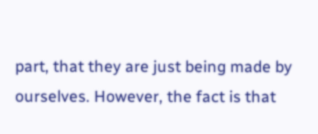part, that they are just being made by ourselves. However, the fact is that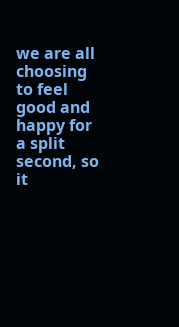we are all choosing to feel good and happy for a split second, so it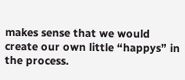makes sense that we would create our own little “happys” in the process.